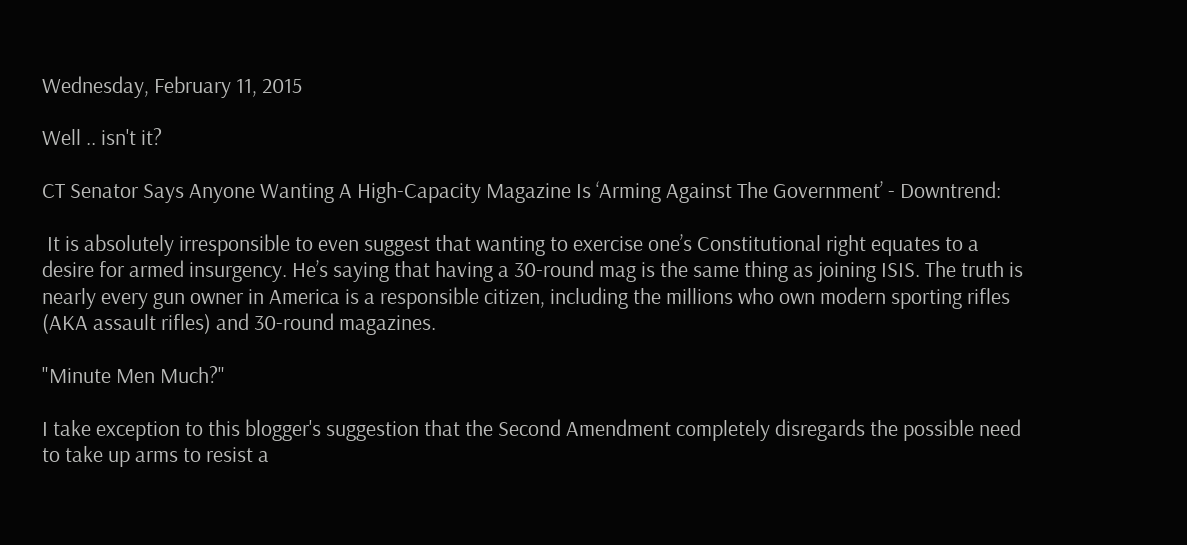Wednesday, February 11, 2015

Well .. isn't it?

CT Senator Says Anyone Wanting A High-Capacity Magazine Is ‘Arming Against The Government’ - Downtrend:

 It is absolutely irresponsible to even suggest that wanting to exercise one’s Constitutional right equates to a desire for armed insurgency. He’s saying that having a 30-round mag is the same thing as joining ISIS. The truth is nearly every gun owner in America is a responsible citizen, including the millions who own modern sporting rifles (AKA assault rifles) and 30-round magazines.

"Minute Men Much?"

I take exception to this blogger's suggestion that the Second Amendment completely disregards the possible need to take up arms to resist a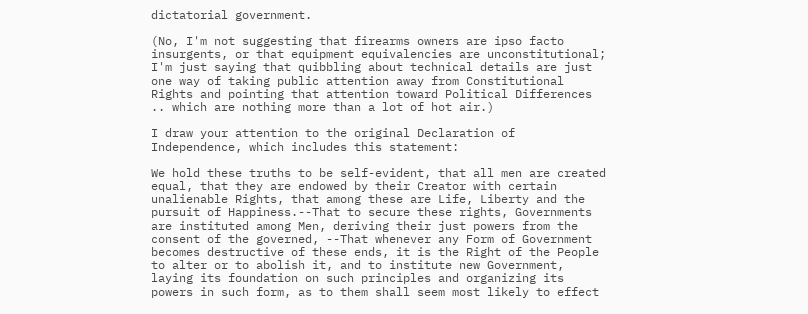dictatorial government.

(No, I'm not suggesting that firearms owners are ipso facto insurgents, or that equipment equivalencies are unconstitutional;  I'm just saying that quibbling about technical details are just one way of taking public attention away from Constitutional Rights and pointing that attention toward Political Differences .. which are nothing more than a lot of hot air.)

I draw your attention to the original Declaration of Independence, which includes this statement:

We hold these truths to be self-evident, that all men are created equal, that they are endowed by their Creator with certain unalienable Rights, that among these are Life, Liberty and the pursuit of Happiness.--That to secure these rights, Governments are instituted among Men, deriving their just powers from the consent of the governed, --That whenever any Form of Government becomes destructive of these ends, it is the Right of the People to alter or to abolish it, and to institute new Government, laying its foundation on such principles and organizing its powers in such form, as to them shall seem most likely to effect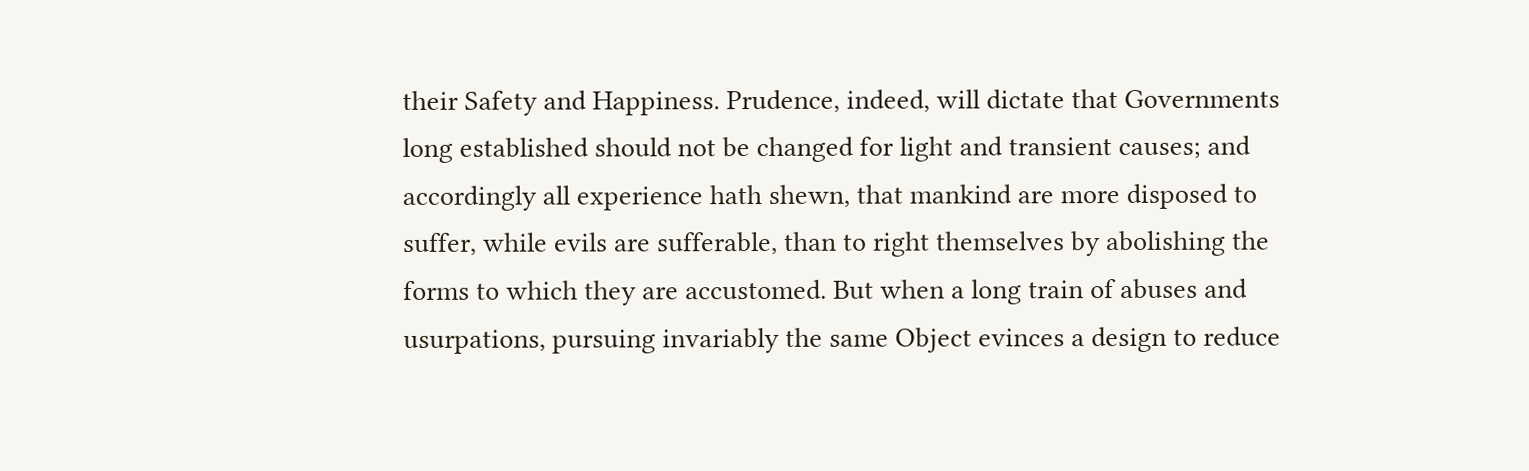their Safety and Happiness. Prudence, indeed, will dictate that Governments long established should not be changed for light and transient causes; and accordingly all experience hath shewn, that mankind are more disposed to suffer, while evils are sufferable, than to right themselves by abolishing the forms to which they are accustomed. But when a long train of abuses and usurpations, pursuing invariably the same Object evinces a design to reduce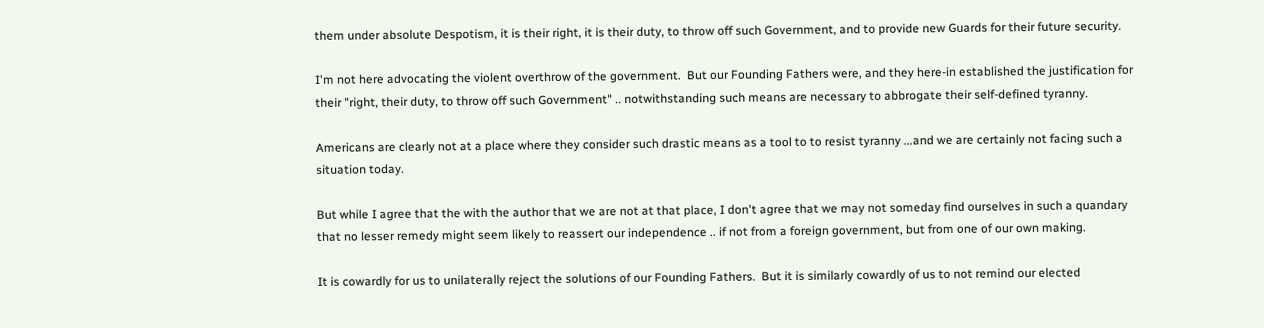them under absolute Despotism, it is their right, it is their duty, to throw off such Government, and to provide new Guards for their future security.

I'm not here advocating the violent overthrow of the government.  But our Founding Fathers were, and they here-in established the justification for their "right, their duty, to throw off such Government" .. notwithstanding such means are necessary to abbrogate their self-defined tyranny.

Americans are clearly not at a place where they consider such drastic means as a tool to to resist tyranny ...and we are certainly not facing such a situation today.

But while I agree that the with the author that we are not at that place, I don't agree that we may not someday find ourselves in such a quandary that no lesser remedy might seem likely to reassert our independence .. if not from a foreign government, but from one of our own making.

It is cowardly for us to unilaterally reject the solutions of our Founding Fathers.  But it is similarly cowardly of us to not remind our elected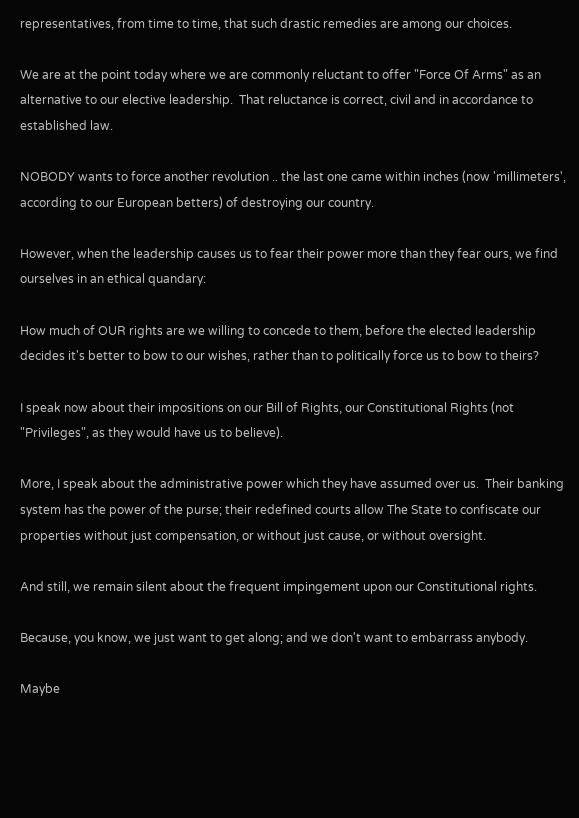representatives, from time to time, that such drastic remedies are among our choices.

We are at the point today where we are commonly reluctant to offer "Force Of Arms" as an alternative to our elective leadership.  That reluctance is correct, civil and in accordance to established law.

NOBODY wants to force another revolution .. the last one came within inches (now 'millimeters', according to our European betters) of destroying our country.

However, when the leadership causes us to fear their power more than they fear ours, we find ourselves in an ethical quandary:

How much of OUR rights are we willing to concede to them, before the elected leadership decides it's better to bow to our wishes, rather than to politically force us to bow to theirs?

I speak now about their impositions on our Bill of Rights, our Constitutional Rights (not "Privileges", as they would have us to believe).

More, I speak about the administrative power which they have assumed over us.  Their banking system has the power of the purse; their redefined courts allow The State to confiscate our properties without just compensation, or without just cause, or without oversight.

And still, we remain silent about the frequent impingement upon our Constitutional rights.

Because, you know, we just want to get along; and we don't want to embarrass anybody.

Maybe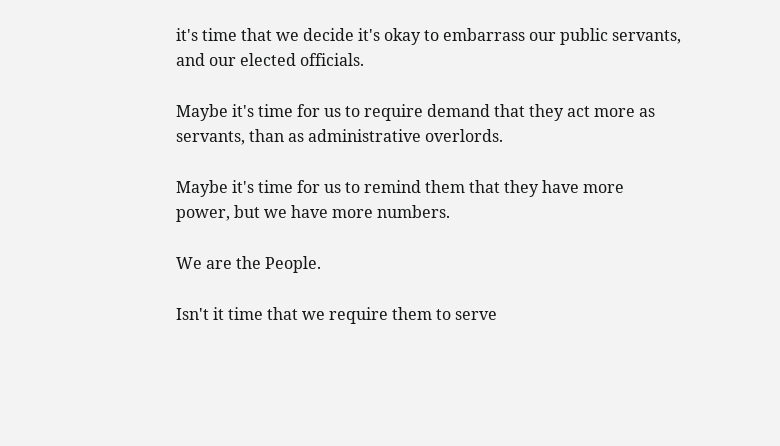it's time that we decide it's okay to embarrass our public servants, and our elected officials.

Maybe it's time for us to require demand that they act more as servants, than as administrative overlords.

Maybe it's time for us to remind them that they have more power, but we have more numbers.

We are the People.

Isn't it time that we require them to serve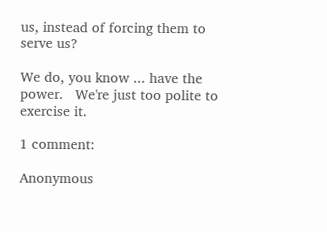us, instead of forcing them to serve us?

We do, you know ... have the power.   We're just too polite to exercise it.

1 comment:

Anonymous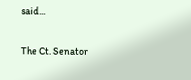said...

The Ct. Senator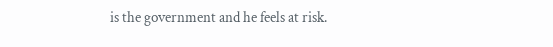is the government and he feels at risk.